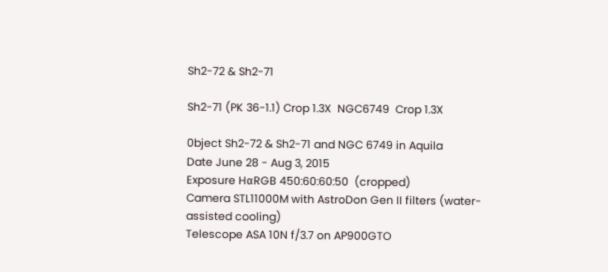Sh2-72 & Sh2-71

Sh2-71 (PK 36-1.1) Crop 1.3X  NGC6749  Crop 1.3X

0bject Sh2-72 & Sh2-71 and NGC 6749 in Aquila
Date June 28 - Aug 3, 2015
Exposure HαRGB 450:60:60:50  (cropped)
Camera STL11000M with AstroDon Gen II filters (water-assisted cooling)
Telescope ASA 10N f/3.7 on AP900GTO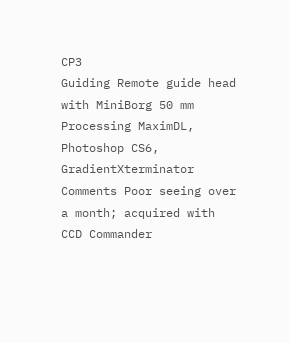CP3
Guiding Remote guide head with MiniBorg 50 mm
Processing MaximDL, Photoshop CS6, GradientXterminator
Comments Poor seeing over a month; acquired with CCD Commander